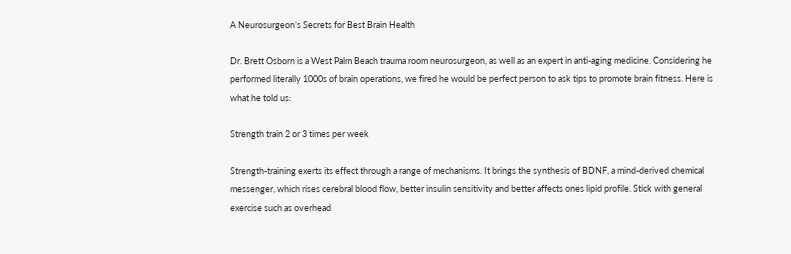A Neurosurgeon’s Secrets for Best Brain Health

Dr. Brett Osborn is a West Palm Beach trauma room neurosurgeon, as well as an expert in anti-aging medicine. Considering he performed literally 1000s of brain operations, we fired he would be perfect person to ask tips to promote brain fitness. Here is what he told us:

Strength train 2 or 3 times per week

Strength-training exerts its effect through a range of mechanisms. It brings the synthesis of BDNF, a mind-derived chemical messenger, which rises cerebral blood flow, better insulin sensitivity and better affects ones lipid profile. Stick with general exercise such as overhead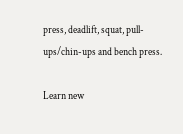press, deadlift, squat, pull-ups/chin-ups and bench press.

Learn new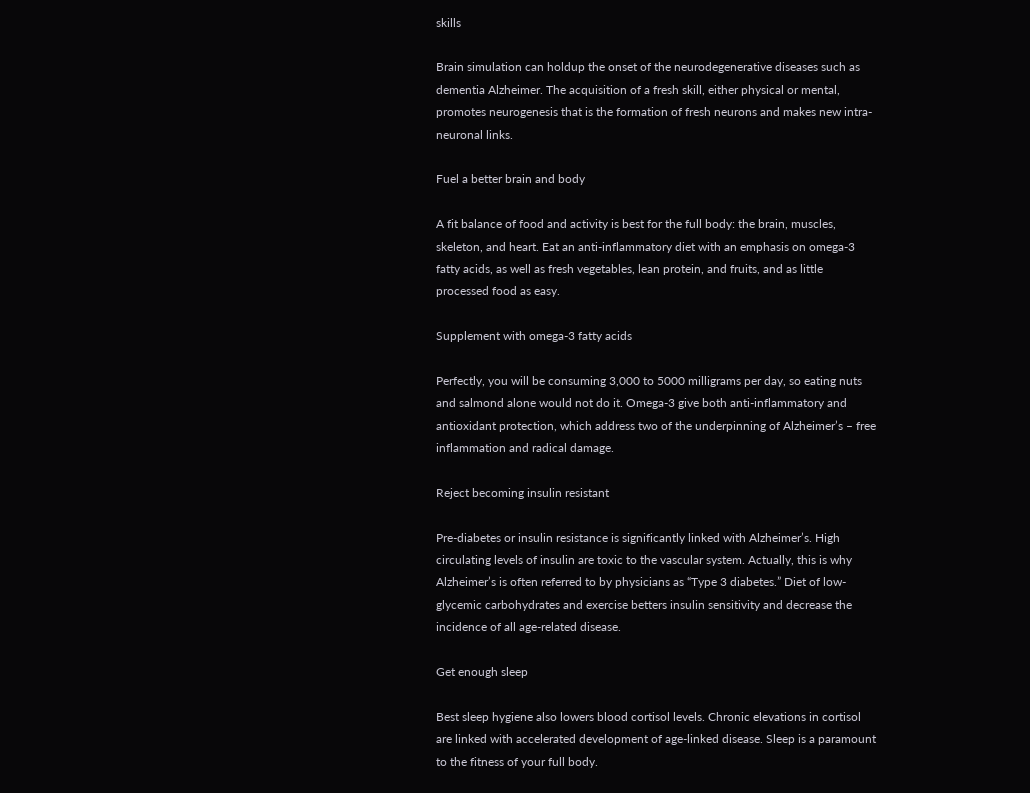skills

Brain simulation can holdup the onset of the neurodegenerative diseases such as dementia Alzheimer. The acquisition of a fresh skill, either physical or mental, promotes neurogenesis that is the formation of fresh neurons and makes new intra-neuronal links.

Fuel a better brain and body

A fit balance of food and activity is best for the full body: the brain, muscles, skeleton, and heart. Eat an anti-inflammatory diet with an emphasis on omega-3 fatty acids, as well as fresh vegetables, lean protein, and fruits, and as little processed food as easy.

Supplement with omega-3 fatty acids

Perfectly, you will be consuming 3,000 to 5000 milligrams per day, so eating nuts and salmond alone would not do it. Omega-3 give both anti-inflammatory and antioxidant protection, which address two of the underpinning of Alzheimer’s – free inflammation and radical damage.

Reject becoming insulin resistant

Pre-diabetes or insulin resistance is significantly linked with Alzheimer’s. High circulating levels of insulin are toxic to the vascular system. Actually, this is why Alzheimer’s is often referred to by physicians as “Type 3 diabetes.” Diet of low-glycemic carbohydrates and exercise betters insulin sensitivity and decrease the incidence of all age-related disease.

Get enough sleep

Best sleep hygiene also lowers blood cortisol levels. Chronic elevations in cortisol are linked with accelerated development of age-linked disease. Sleep is a paramount to the fitness of your full body.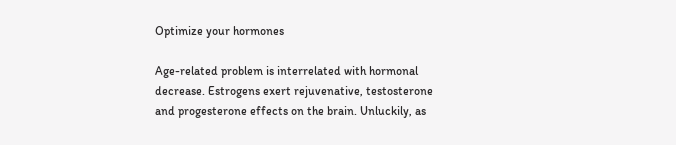Optimize your hormones

Age-related problem is interrelated with hormonal decrease. Estrogens exert rejuvenative, testosterone and progesterone effects on the brain. Unluckily, as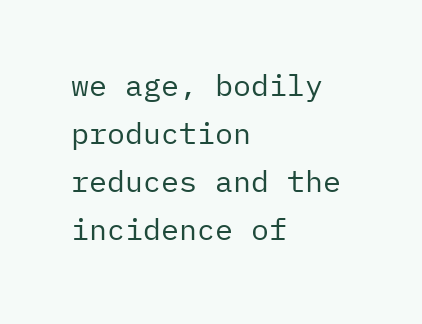we age, bodily production reduces and the incidence of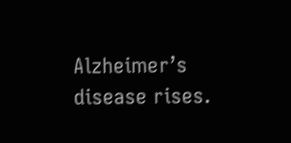Alzheimer’s disease rises.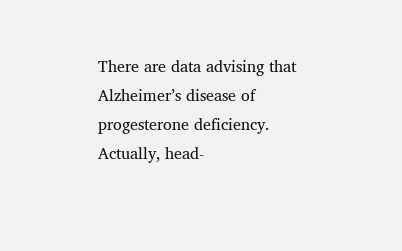There are data advising that Alzheimer’s disease of progesterone deficiency. Actually, head-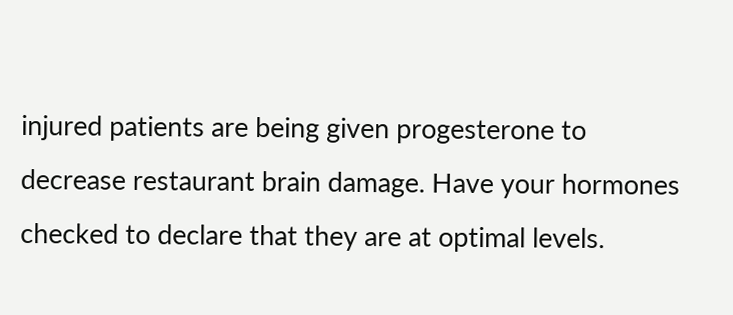injured patients are being given progesterone to decrease restaurant brain damage. Have your hormones checked to declare that they are at optimal levels.